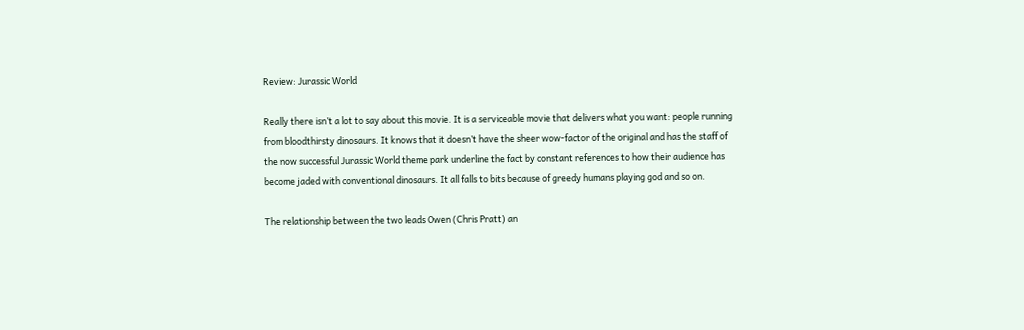Review: Jurassic World

Really there isn’t a lot to say about this movie. It is a serviceable movie that delivers what you want: people running from bloodthirsty dinosaurs. It knows that it doesn’t have the sheer wow-factor of the original and has the staff of the now successful Jurassic World theme park underline the fact by constant references to how their audience has become jaded with conventional dinosaurs. It all falls to bits because of greedy humans playing god and so on.

The relationship between the two leads Owen (Chris Pratt) an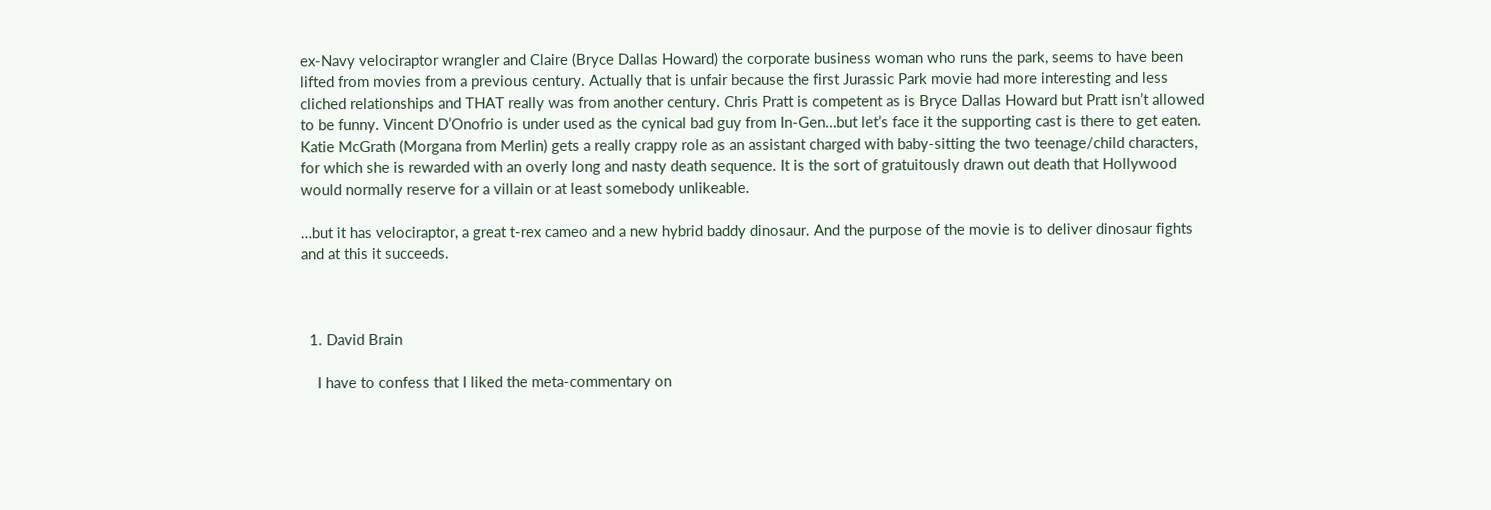ex-Navy velociraptor wrangler and Claire (Bryce Dallas Howard) the corporate business woman who runs the park, seems to have been lifted from movies from a previous century. Actually that is unfair because the first Jurassic Park movie had more interesting and less cliched relationships and THAT really was from another century. Chris Pratt is competent as is Bryce Dallas Howard but Pratt isn’t allowed to be funny. Vincent D’Onofrio is under used as the cynical bad guy from In-Gen…but let’s face it the supporting cast is there to get eaten. Katie McGrath (Morgana from Merlin) gets a really crappy role as an assistant charged with baby-sitting the two teenage/child characters, for which she is rewarded with an overly long and nasty death sequence. It is the sort of gratuitously drawn out death that Hollywood would normally reserve for a villain or at least somebody unlikeable.

…but it has velociraptor, a great t-rex cameo and a new hybrid baddy dinosaur. And the purpose of the movie is to deliver dinosaur fights and at this it succeeds.



  1. David Brain

    I have to confess that I liked the meta-commentary on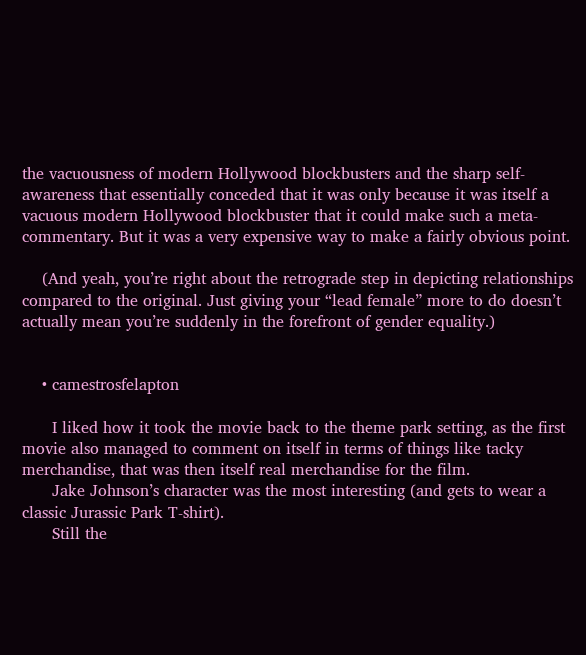the vacuousness of modern Hollywood blockbusters and the sharp self-awareness that essentially conceded that it was only because it was itself a vacuous modern Hollywood blockbuster that it could make such a meta-commentary. But it was a very expensive way to make a fairly obvious point.

    (And yeah, you’re right about the retrograde step in depicting relationships compared to the original. Just giving your “lead female” more to do doesn’t actually mean you’re suddenly in the forefront of gender equality.)


    • camestrosfelapton

      I liked how it took the movie back to the theme park setting, as the first movie also managed to comment on itself in terms of things like tacky merchandise, that was then itself real merchandise for the film.
      Jake Johnson’s character was the most interesting (and gets to wear a classic Jurassic Park T-shirt).
      Still the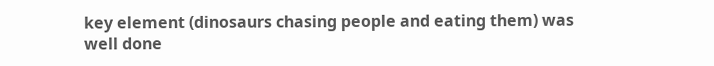key element (dinosaurs chasing people and eating them) was well done